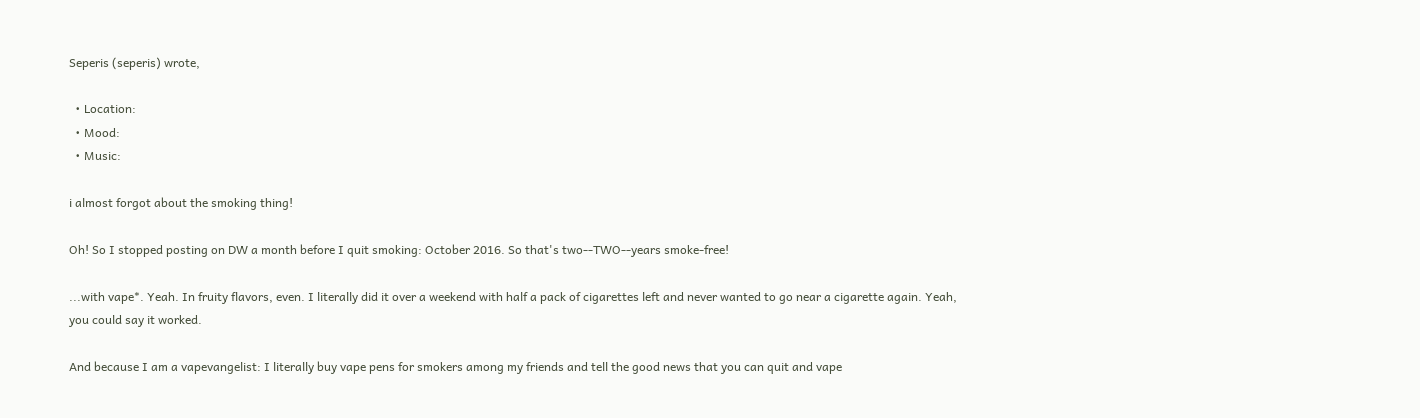Seperis (seperis) wrote,

  • Location:
  • Mood:
  • Music:

i almost forgot about the smoking thing!

Oh! So I stopped posting on DW a month before I quit smoking: October 2016. So that's two--TWO--years smoke-free!

...with vape*. Yeah. In fruity flavors, even. I literally did it over a weekend with half a pack of cigarettes left and never wanted to go near a cigarette again. Yeah, you could say it worked.

And because I am a vapevangelist: I literally buy vape pens for smokers among my friends and tell the good news that you can quit and vape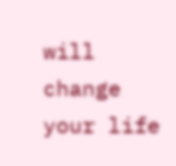will change your life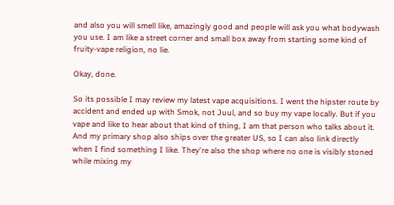and also you will smell like, amazingly good and people will ask you what bodywash you use. I am like a street corner and small box away from starting some kind of fruity-vape religion, no lie.

Okay, done.

So its possible I may review my latest vape acquisitions. I went the hipster route by accident and ended up with Smok, not Juul, and so buy my vape locally. But if you vape and like to hear about that kind of thing, I am that person who talks about it. And my primary shop also ships over the greater US, so I can also link directly when I find something I like. They're also the shop where no one is visibly stoned while mixing my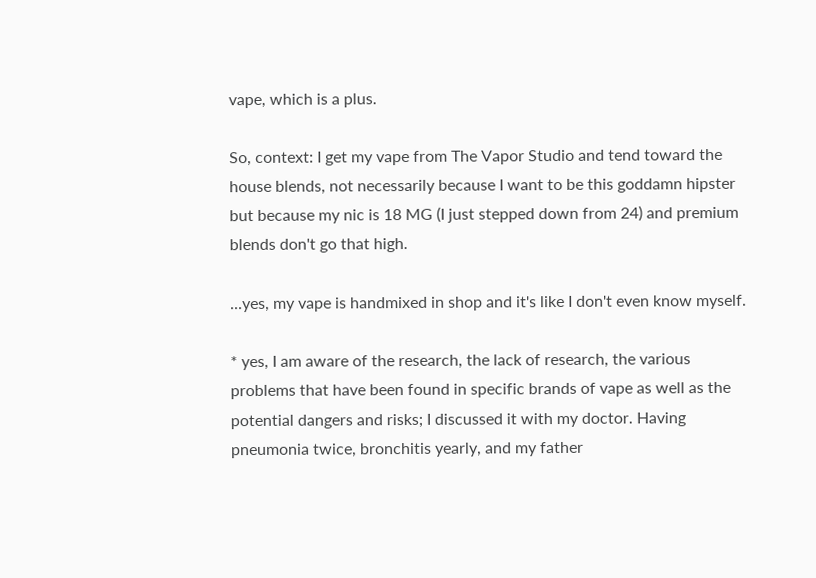vape, which is a plus.

So, context: I get my vape from The Vapor Studio and tend toward the house blends, not necessarily because I want to be this goddamn hipster but because my nic is 18 MG (I just stepped down from 24) and premium blends don't go that high.

...yes, my vape is handmixed in shop and it's like I don't even know myself.

* yes, I am aware of the research, the lack of research, the various problems that have been found in specific brands of vape as well as the potential dangers and risks; I discussed it with my doctor. Having pneumonia twice, bronchitis yearly, and my father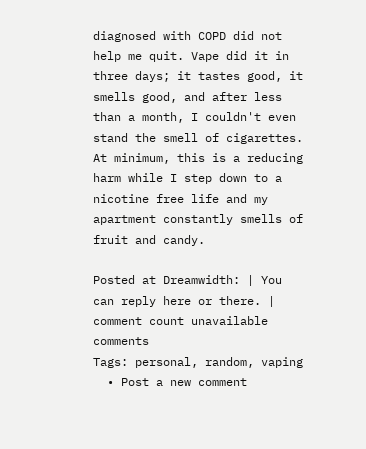diagnosed with COPD did not help me quit. Vape did it in three days; it tastes good, it smells good, and after less than a month, I couldn't even stand the smell of cigarettes. At minimum, this is a reducing harm while I step down to a nicotine free life and my apartment constantly smells of fruit and candy.

Posted at Dreamwidth: | You can reply here or there. | comment count unavailable comments
Tags: personal, random, vaping
  • Post a new comment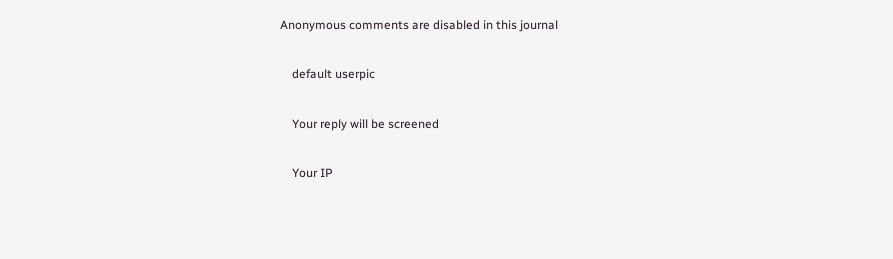Anonymous comments are disabled in this journal

    default userpic

    Your reply will be screened

    Your IP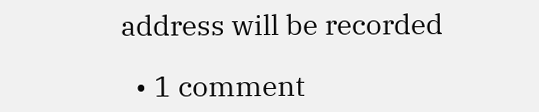address will be recorded

  • 1 comment